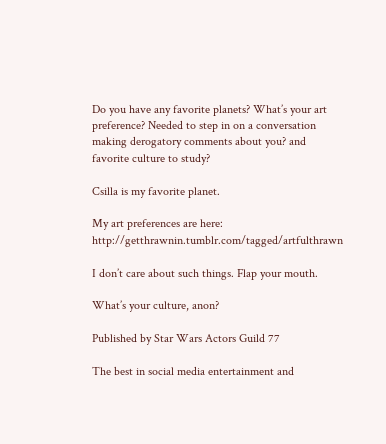Do you have any favorite planets? What’s your art preference? Needed to step in on a conversation making derogatory comments about you? and favorite culture to study?

Csilla is my favorite planet.

My art preferences are here: http://getthrawnin.tumblr.com/tagged/artfulthrawn

I don’t care about such things. Flap your mouth.

What’s your culture, anon?

Published by Star Wars Actors Guild 77

The best in social media entertainment and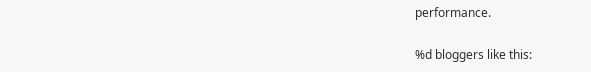performance.

%d bloggers like this: